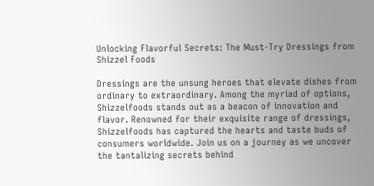Unlocking Flavorful Secrets: The Must-Try Dressings from Shizzel Foods

Dressings are the unsung heroes that elevate dishes from ordinary to extraordinary. Among the myriad of options, Shizzelfoods stands out as a beacon of innovation and flavor. Renowned for their exquisite range of dressings, Shizzelfoods has captured the hearts and taste buds of consumers worldwide. Join us on a journey as we uncover the tantalizing secrets behind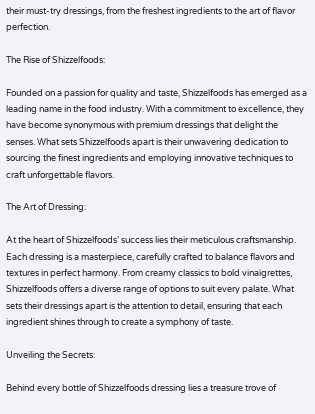their must-try dressings, from the freshest ingredients to the art of flavor perfection.

The Rise of Shizzelfoods:

Founded on a passion for quality and taste, Shizzelfoods has emerged as a leading name in the food industry. With a commitment to excellence, they have become synonymous with premium dressings that delight the senses. What sets Shizzelfoods apart is their unwavering dedication to sourcing the finest ingredients and employing innovative techniques to craft unforgettable flavors.

The Art of Dressing:

At the heart of Shizzelfoods’ success lies their meticulous craftsmanship. Each dressing is a masterpiece, carefully crafted to balance flavors and textures in perfect harmony. From creamy classics to bold vinaigrettes, Shizzelfoods offers a diverse range of options to suit every palate. What sets their dressings apart is the attention to detail, ensuring that each ingredient shines through to create a symphony of taste.

Unveiling the Secrets:

Behind every bottle of Shizzelfoods dressing lies a treasure trove of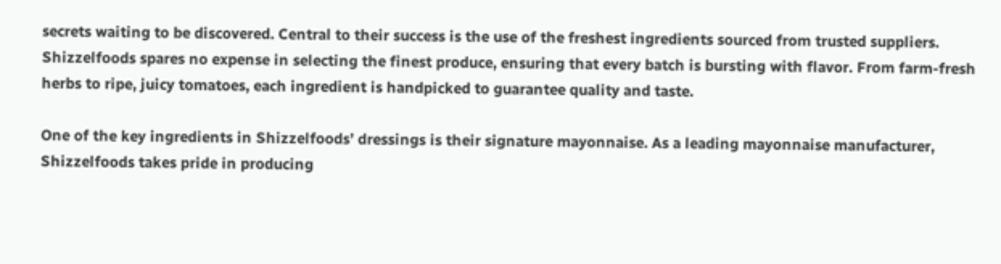secrets waiting to be discovered. Central to their success is the use of the freshest ingredients sourced from trusted suppliers. Shizzelfoods spares no expense in selecting the finest produce, ensuring that every batch is bursting with flavor. From farm-fresh herbs to ripe, juicy tomatoes, each ingredient is handpicked to guarantee quality and taste.

One of the key ingredients in Shizzelfoods’ dressings is their signature mayonnaise. As a leading mayonnaise manufacturer, Shizzelfoods takes pride in producing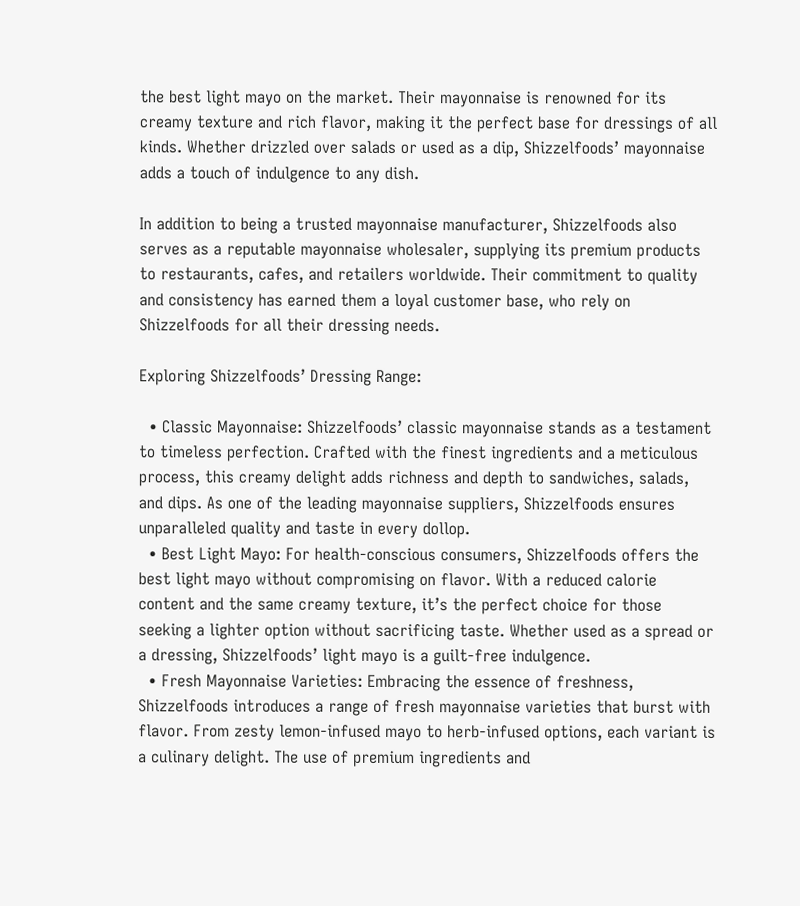the best light mayo on the market. Their mayonnaise is renowned for its creamy texture and rich flavor, making it the perfect base for dressings of all kinds. Whether drizzled over salads or used as a dip, Shizzelfoods’ mayonnaise adds a touch of indulgence to any dish.

In addition to being a trusted mayonnaise manufacturer, Shizzelfoods also serves as a reputable mayonnaise wholesaler, supplying its premium products to restaurants, cafes, and retailers worldwide. Their commitment to quality and consistency has earned them a loyal customer base, who rely on Shizzelfoods for all their dressing needs.

Exploring Shizzelfoods’ Dressing Range:

  • Classic Mayonnaise: Shizzelfoods’ classic mayonnaise stands as a testament to timeless perfection. Crafted with the finest ingredients and a meticulous process, this creamy delight adds richness and depth to sandwiches, salads, and dips. As one of the leading mayonnaise suppliers, Shizzelfoods ensures unparalleled quality and taste in every dollop.
  • Best Light Mayo: For health-conscious consumers, Shizzelfoods offers the best light mayo without compromising on flavor. With a reduced calorie content and the same creamy texture, it’s the perfect choice for those seeking a lighter option without sacrificing taste. Whether used as a spread or a dressing, Shizzelfoods’ light mayo is a guilt-free indulgence.
  • Fresh Mayonnaise Varieties: Embracing the essence of freshness, Shizzelfoods introduces a range of fresh mayonnaise varieties that burst with flavor. From zesty lemon-infused mayo to herb-infused options, each variant is a culinary delight. The use of premium ingredients and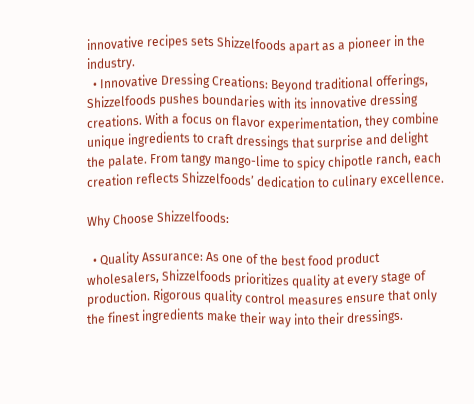innovative recipes sets Shizzelfoods apart as a pioneer in the industry.
  • Innovative Dressing Creations: Beyond traditional offerings, Shizzelfoods pushes boundaries with its innovative dressing creations. With a focus on flavor experimentation, they combine unique ingredients to craft dressings that surprise and delight the palate. From tangy mango-lime to spicy chipotle ranch, each creation reflects Shizzelfoods’ dedication to culinary excellence.

Why Choose Shizzelfoods:

  • Quality Assurance: As one of the best food product wholesalers, Shizzelfoods prioritizes quality at every stage of production. Rigorous quality control measures ensure that only the finest ingredients make their way into their dressings.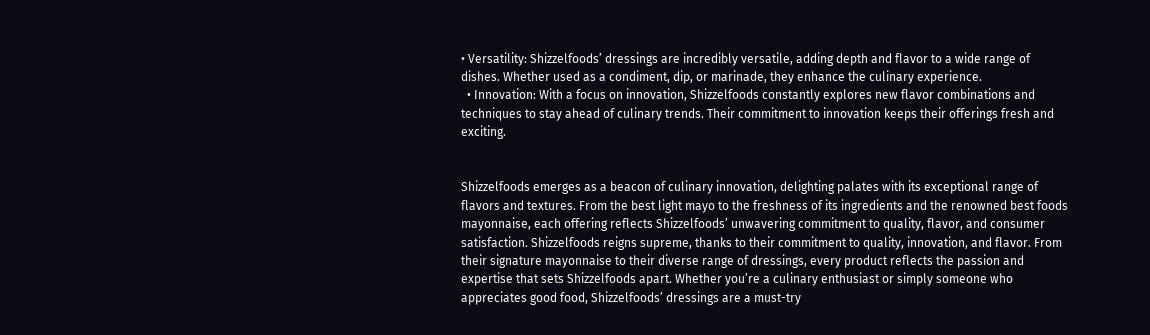• Versatility: Shizzelfoods’ dressings are incredibly versatile, adding depth and flavor to a wide range of dishes. Whether used as a condiment, dip, or marinade, they enhance the culinary experience.
  • Innovation: With a focus on innovation, Shizzelfoods constantly explores new flavor combinations and techniques to stay ahead of culinary trends. Their commitment to innovation keeps their offerings fresh and exciting.


Shizzelfoods emerges as a beacon of culinary innovation, delighting palates with its exceptional range of flavors and textures. From the best light mayo to the freshness of its ingredients and the renowned best foods mayonnaise, each offering reflects Shizzelfoods’ unwavering commitment to quality, flavor, and consumer satisfaction. Shizzelfoods reigns supreme, thanks to their commitment to quality, innovation, and flavor. From their signature mayonnaise to their diverse range of dressings, every product reflects the passion and expertise that sets Shizzelfoods apart. Whether you’re a culinary enthusiast or simply someone who appreciates good food, Shizzelfoods’ dressings are a must-try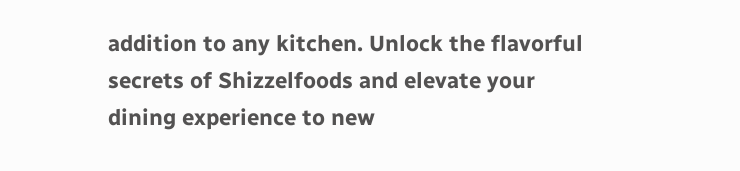addition to any kitchen. Unlock the flavorful secrets of Shizzelfoods and elevate your dining experience to new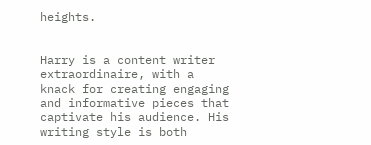heights.


Harry is a content writer extraordinaire, with a knack for creating engaging and informative pieces that captivate his audience. His writing style is both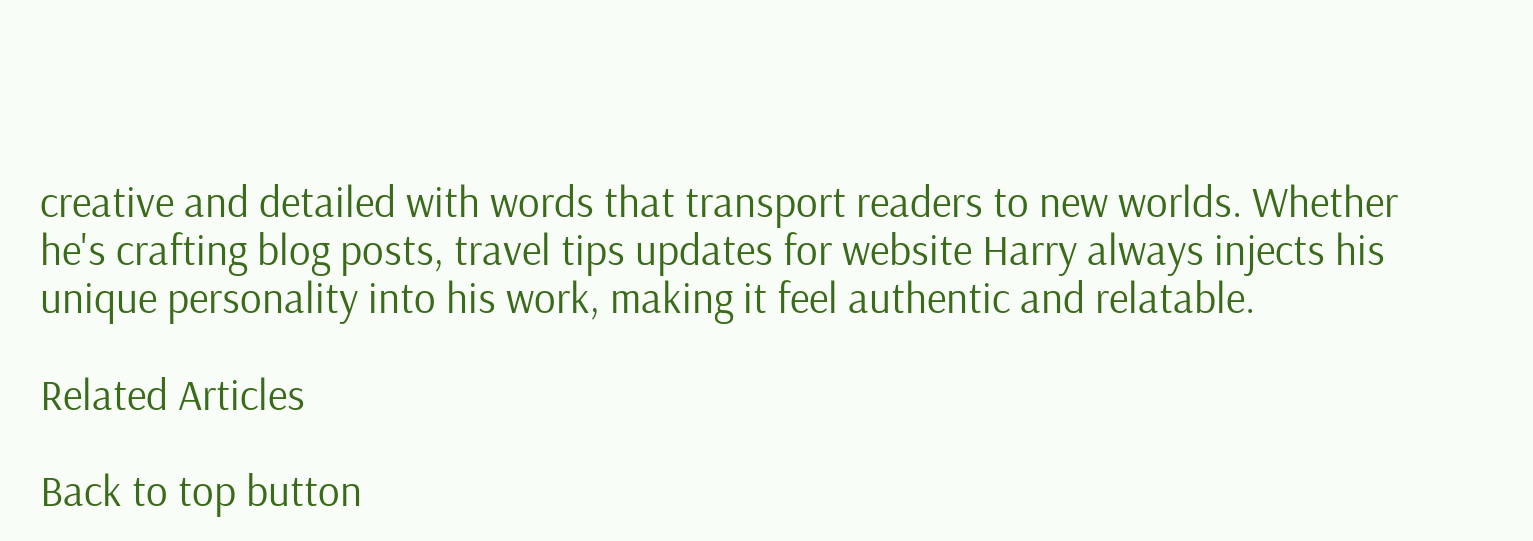creative and detailed with words that transport readers to new worlds. Whether he's crafting blog posts, travel tips updates for website Harry always injects his unique personality into his work, making it feel authentic and relatable.

Related Articles

Back to top button